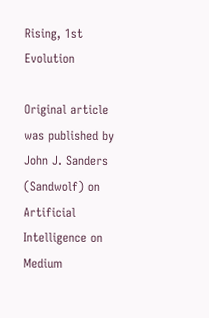Rising, 1st Evolution

Original article was published by John J. Sanders (Sandwolf) on Artificial Intelligence on Medium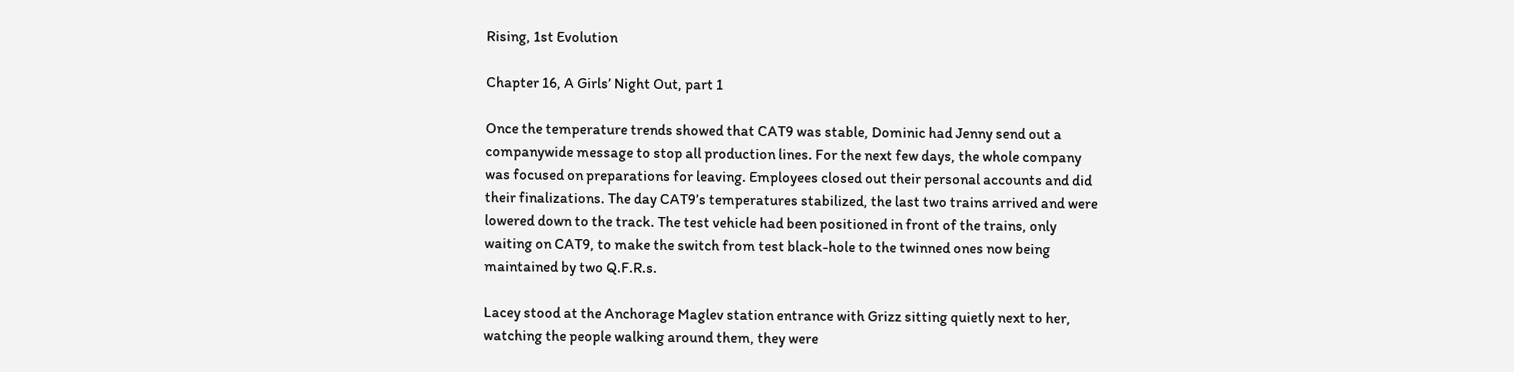Rising, 1st Evolution

Chapter 16, A Girls’ Night Out, part 1

Once the temperature trends showed that CAT9 was stable, Dominic had Jenny send out a companywide message to stop all production lines. For the next few days, the whole company was focused on preparations for leaving. Employees closed out their personal accounts and did their finalizations. The day CAT9’s temperatures stabilized, the last two trains arrived and were lowered down to the track. The test vehicle had been positioned in front of the trains, only waiting on CAT9, to make the switch from test black-hole to the twinned ones now being maintained by two Q.F.R.s.

Lacey stood at the Anchorage Maglev station entrance with Grizz sitting quietly next to her, watching the people walking around them, they were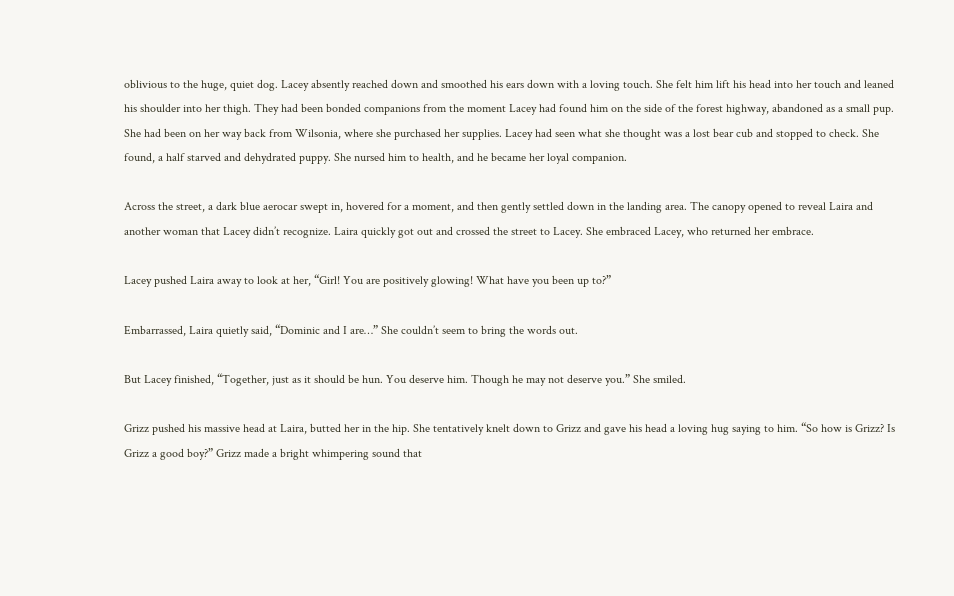oblivious to the huge, quiet dog. Lacey absently reached down and smoothed his ears down with a loving touch. She felt him lift his head into her touch and leaned his shoulder into her thigh. They had been bonded companions from the moment Lacey had found him on the side of the forest highway, abandoned as a small pup. She had been on her way back from Wilsonia, where she purchased her supplies. Lacey had seen what she thought was a lost bear cub and stopped to check. She found, a half starved and dehydrated puppy. She nursed him to health, and he became her loyal companion.

Across the street, a dark blue aerocar swept in, hovered for a moment, and then gently settled down in the landing area. The canopy opened to reveal Laira and another woman that Lacey didn’t recognize. Laira quickly got out and crossed the street to Lacey. She embraced Lacey, who returned her embrace.

Lacey pushed Laira away to look at her, “Girl! You are positively glowing! What have you been up to?”

Embarrassed, Laira quietly said, “Dominic and I are…” She couldn’t seem to bring the words out.

But Lacey finished, “Together, just as it should be hun. You deserve him. Though he may not deserve you.” She smiled.

Grizz pushed his massive head at Laira, butted her in the hip. She tentatively knelt down to Grizz and gave his head a loving hug saying to him. “So how is Grizz? Is Grizz a good boy?” Grizz made a bright whimpering sound that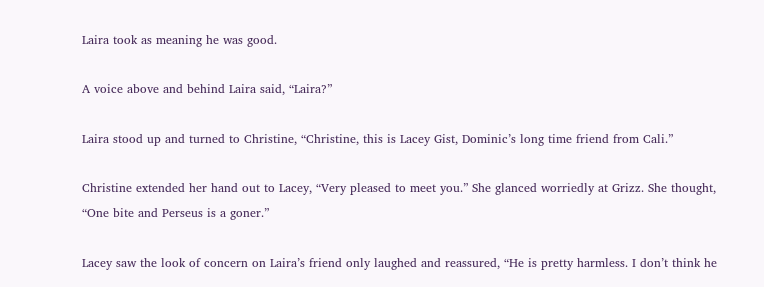Laira took as meaning he was good.

A voice above and behind Laira said, “Laira?”

Laira stood up and turned to Christine, “Christine, this is Lacey Gist, Dominic’s long time friend from Cali.”

Christine extended her hand out to Lacey, “Very pleased to meet you.” She glanced worriedly at Grizz. She thought, “One bite and Perseus is a goner.”

Lacey saw the look of concern on Laira’s friend only laughed and reassured, “He is pretty harmless. I don’t think he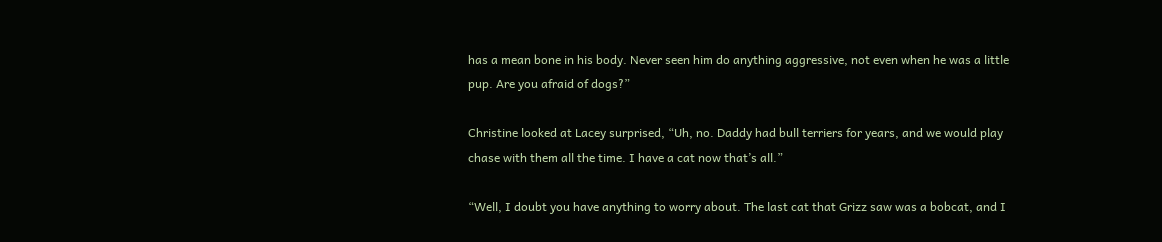has a mean bone in his body. Never seen him do anything aggressive, not even when he was a little pup. Are you afraid of dogs?”

Christine looked at Lacey surprised, “Uh, no. Daddy had bull terriers for years, and we would play chase with them all the time. I have a cat now that’s all.”

“Well, I doubt you have anything to worry about. The last cat that Grizz saw was a bobcat, and I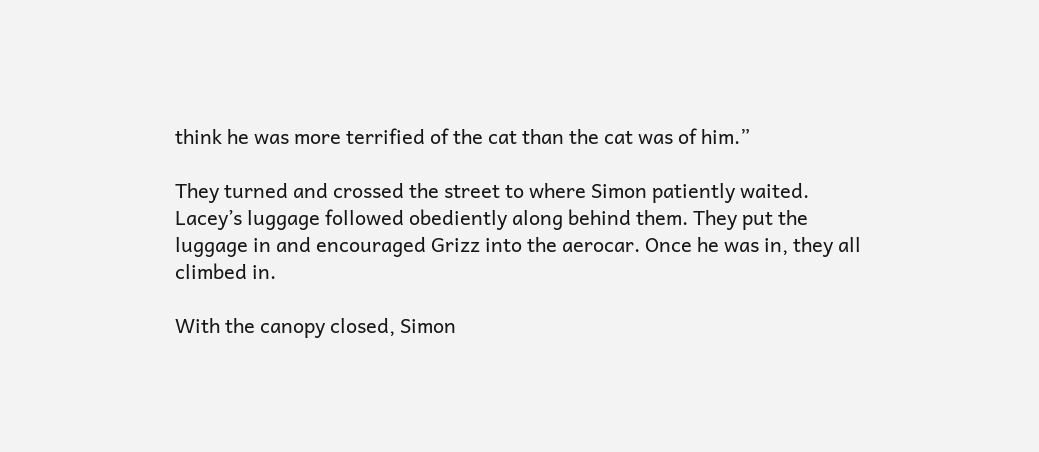think he was more terrified of the cat than the cat was of him.”

They turned and crossed the street to where Simon patiently waited. Lacey’s luggage followed obediently along behind them. They put the luggage in and encouraged Grizz into the aerocar. Once he was in, they all climbed in.

With the canopy closed, Simon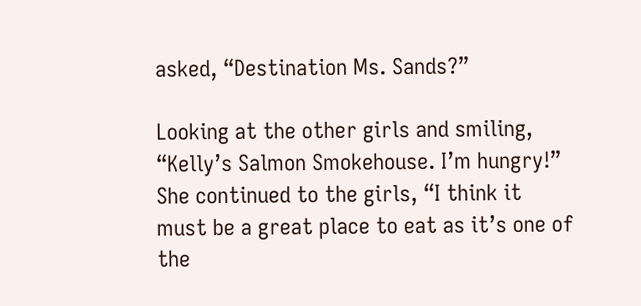asked, “Destination Ms. Sands?”

Looking at the other girls and smiling, “Kelly’s Salmon Smokehouse. I’m hungry!” She continued to the girls, “I think it must be a great place to eat as it’s one of the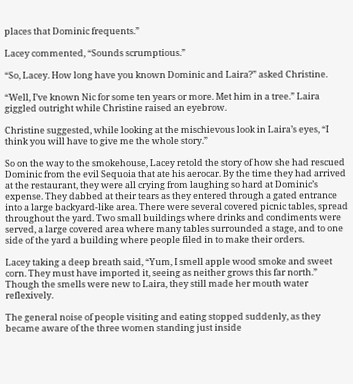places that Dominic frequents.”

Lacey commented, “Sounds scrumptious.”

“So, Lacey. How long have you known Dominic and Laira?” asked Christine.

“Well, I’ve known Nic for some ten years or more. Met him in a tree.” Laira giggled outright while Christine raised an eyebrow.

Christine suggested, while looking at the mischievous look in Laira’s eyes, “I think you will have to give me the whole story.”

So on the way to the smokehouse, Lacey retold the story of how she had rescued Dominic from the evil Sequoia that ate his aerocar. By the time they had arrived at the restaurant, they were all crying from laughing so hard at Dominic’s expense. They dabbed at their tears as they entered through a gated entrance into a large backyard-like area. There were several covered picnic tables, spread throughout the yard. Two small buildings where drinks and condiments were served, a large covered area where many tables surrounded a stage, and to one side of the yard a building where people filed in to make their orders.

Lacey taking a deep breath said, “Yum, I smell apple wood smoke and sweet corn. They must have imported it, seeing as neither grows this far north.” Though the smells were new to Laira, they still made her mouth water reflexively.

The general noise of people visiting and eating stopped suddenly, as they became aware of the three women standing just inside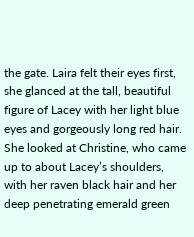the gate. Laira felt their eyes first, she glanced at the tall, beautiful figure of Lacey with her light blue eyes and gorgeously long red hair. She looked at Christine, who came up to about Lacey’s shoulders, with her raven black hair and her deep penetrating emerald green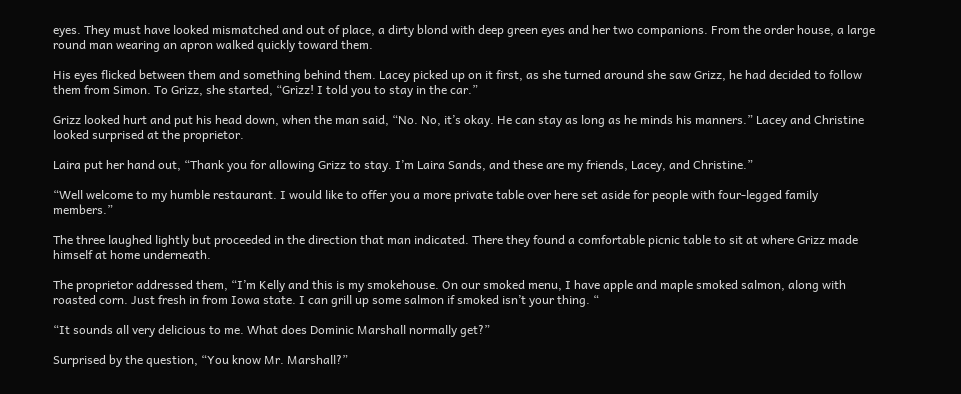eyes. They must have looked mismatched and out of place, a dirty blond with deep green eyes and her two companions. From the order house, a large round man wearing an apron walked quickly toward them.

His eyes flicked between them and something behind them. Lacey picked up on it first, as she turned around she saw Grizz, he had decided to follow them from Simon. To Grizz, she started, “Grizz! I told you to stay in the car.”

Grizz looked hurt and put his head down, when the man said, “No. No, it’s okay. He can stay as long as he minds his manners.” Lacey and Christine looked surprised at the proprietor.

Laira put her hand out, “Thank you for allowing Grizz to stay. I’m Laira Sands, and these are my friends, Lacey, and Christine.”

“Well welcome to my humble restaurant. I would like to offer you a more private table over here set aside for people with four-legged family members.”

The three laughed lightly but proceeded in the direction that man indicated. There they found a comfortable picnic table to sit at where Grizz made himself at home underneath.

The proprietor addressed them, “I’m Kelly and this is my smokehouse. On our smoked menu, I have apple and maple smoked salmon, along with roasted corn. Just fresh in from Iowa state. I can grill up some salmon if smoked isn’t your thing. “

“It sounds all very delicious to me. What does Dominic Marshall normally get?”

Surprised by the question, “You know Mr. Marshall?”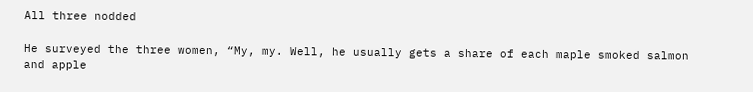All three nodded

He surveyed the three women, “My, my. Well, he usually gets a share of each maple smoked salmon and apple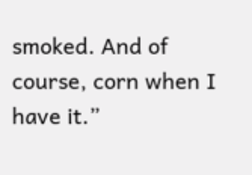smoked. And of course, corn when I have it.”